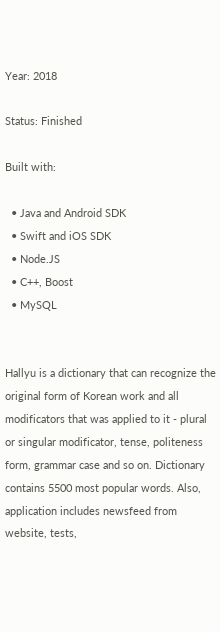Year: 2018

Status: Finished

Built with:

  • Java and Android SDK
  • Swift and iOS SDK
  • Node.JS
  • C++, Boost
  • MySQL


Hallyu is a dictionary that can recognize the original form of Korean work and all modificators that was applied to it - plural or singular modificator, tense, politeness form, grammar case and so on. Dictionary contains 5500 most popular words. Also, application includes newsfeed from website, tests,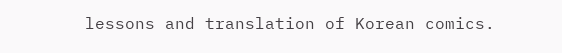lessons and translation of Korean comics.